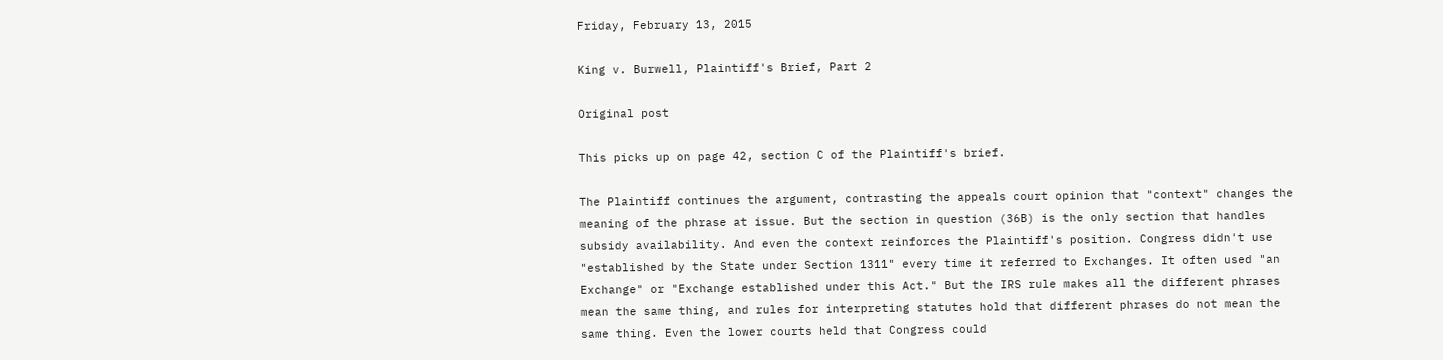Friday, February 13, 2015

King v. Burwell, Plaintiff's Brief, Part 2

Original post

This picks up on page 42, section C of the Plaintiff's brief.

The Plaintiff continues the argument, contrasting the appeals court opinion that "context" changes the meaning of the phrase at issue. But the section in question (36B) is the only section that handles subsidy availability. And even the context reinforces the Plaintiff's position. Congress didn't use "established by the State under Section 1311" every time it referred to Exchanges. It often used "an Exchange" or "Exchange established under this Act." But the IRS rule makes all the different phrases mean the same thing, and rules for interpreting statutes hold that different phrases do not mean the same thing. Even the lower courts held that Congress could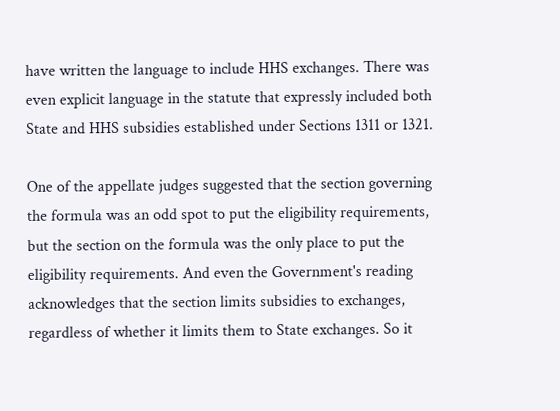have written the language to include HHS exchanges. There was even explicit language in the statute that expressly included both State and HHS subsidies established under Sections 1311 or 1321.

One of the appellate judges suggested that the section governing the formula was an odd spot to put the eligibility requirements, but the section on the formula was the only place to put the eligibility requirements. And even the Government's reading acknowledges that the section limits subsidies to exchanges, regardless of whether it limits them to State exchanges. So it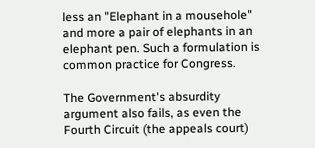less an "Elephant in a mousehole" and more a pair of elephants in an elephant pen. Such a formulation is common practice for Congress.

The Government's absurdity argument also fails, as even the Fourth Circuit (the appeals court)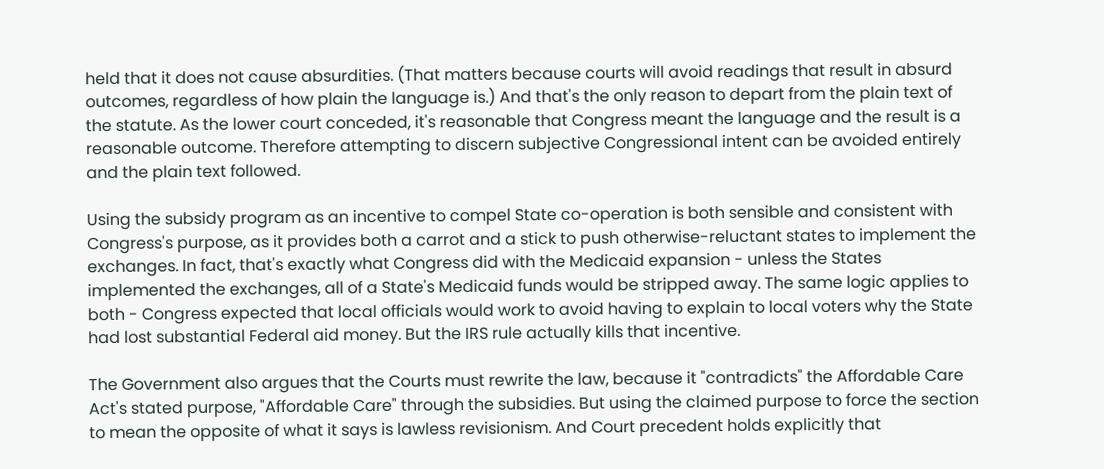held that it does not cause absurdities. (That matters because courts will avoid readings that result in absurd outcomes, regardless of how plain the language is.) And that's the only reason to depart from the plain text of the statute. As the lower court conceded, it's reasonable that Congress meant the language and the result is a reasonable outcome. Therefore attempting to discern subjective Congressional intent can be avoided entirely and the plain text followed.

Using the subsidy program as an incentive to compel State co-operation is both sensible and consistent with Congress's purpose, as it provides both a carrot and a stick to push otherwise-reluctant states to implement the exchanges. In fact, that's exactly what Congress did with the Medicaid expansion - unless the States implemented the exchanges, all of a State's Medicaid funds would be stripped away. The same logic applies to both - Congress expected that local officials would work to avoid having to explain to local voters why the State had lost substantial Federal aid money. But the IRS rule actually kills that incentive.

The Government also argues that the Courts must rewrite the law, because it "contradicts" the Affordable Care Act's stated purpose, "Affordable Care" through the subsidies. But using the claimed purpose to force the section to mean the opposite of what it says is lawless revisionism. And Court precedent holds explicitly that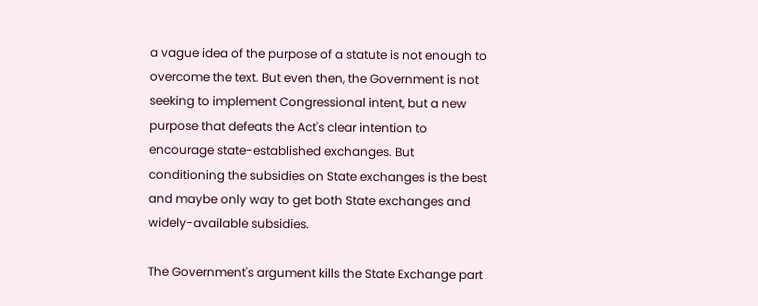a vague idea of the purpose of a statute is not enough to overcome the text. But even then, the Government is not seeking to implement Congressional intent, but a new purpose that defeats the Act's clear intention to encourage state-established exchanges. But conditioning the subsidies on State exchanges is the best and maybe only way to get both State exchanges and widely-available subsidies.

The Government's argument kills the State Exchange part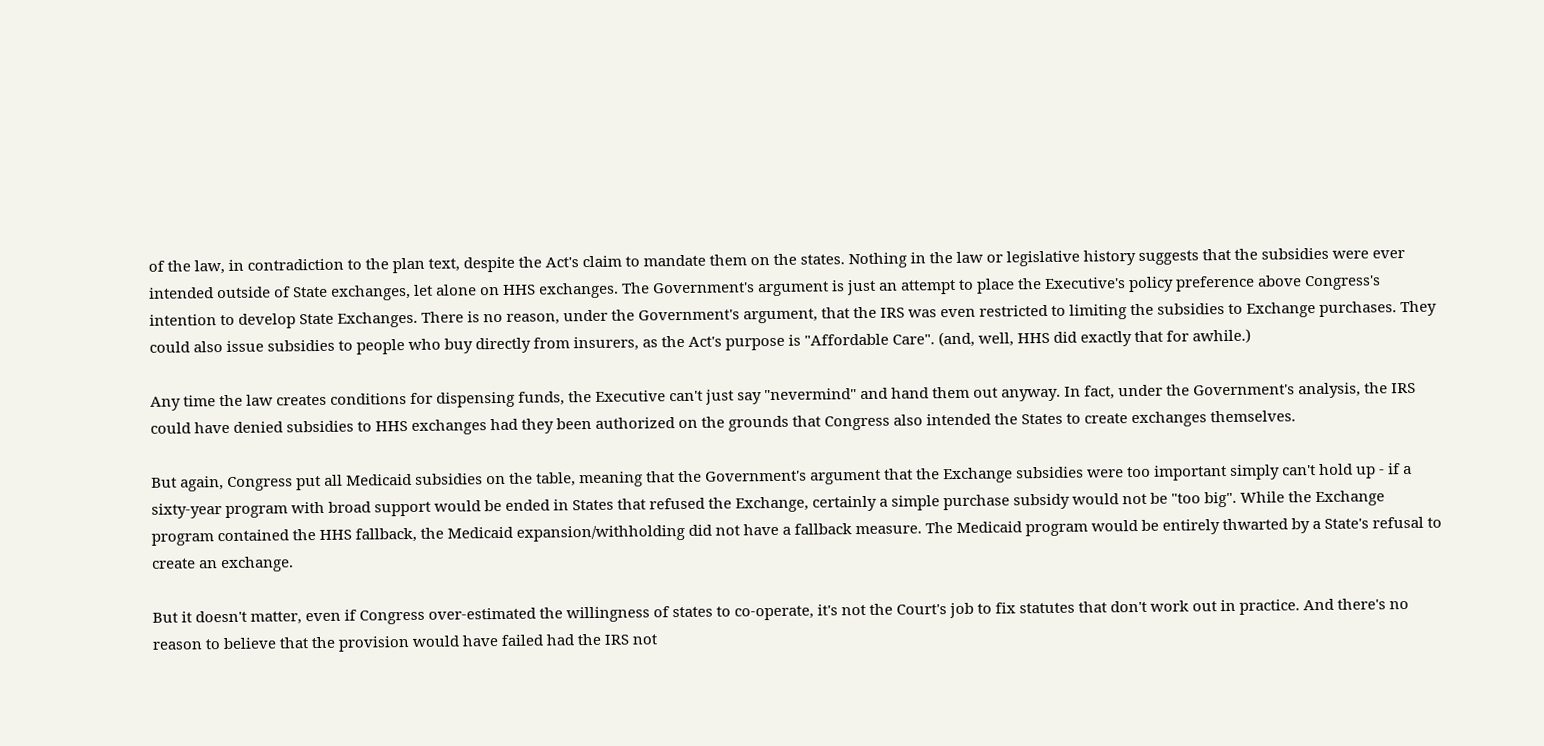of the law, in contradiction to the plan text, despite the Act's claim to mandate them on the states. Nothing in the law or legislative history suggests that the subsidies were ever intended outside of State exchanges, let alone on HHS exchanges. The Government's argument is just an attempt to place the Executive's policy preference above Congress's intention to develop State Exchanges. There is no reason, under the Government's argument, that the IRS was even restricted to limiting the subsidies to Exchange purchases. They could also issue subsidies to people who buy directly from insurers, as the Act's purpose is "Affordable Care". (and, well, HHS did exactly that for awhile.)

Any time the law creates conditions for dispensing funds, the Executive can't just say "nevermind" and hand them out anyway. In fact, under the Government's analysis, the IRS could have denied subsidies to HHS exchanges had they been authorized on the grounds that Congress also intended the States to create exchanges themselves.

But again, Congress put all Medicaid subsidies on the table, meaning that the Government's argument that the Exchange subsidies were too important simply can't hold up - if a sixty-year program with broad support would be ended in States that refused the Exchange, certainly a simple purchase subsidy would not be "too big". While the Exchange program contained the HHS fallback, the Medicaid expansion/withholding did not have a fallback measure. The Medicaid program would be entirely thwarted by a State's refusal to create an exchange.

But it doesn't matter, even if Congress over-estimated the willingness of states to co-operate, it's not the Court's job to fix statutes that don't work out in practice. And there's no reason to believe that the provision would have failed had the IRS not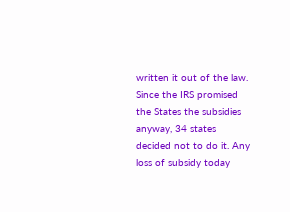written it out of the law. Since the IRS promised the States the subsidies anyway, 34 states decided not to do it. Any loss of subsidy today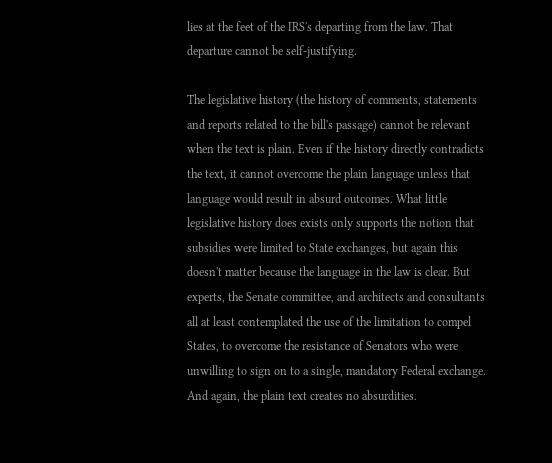lies at the feet of the IRS's departing from the law. That departure cannot be self-justifying.

The legislative history (the history of comments, statements and reports related to the bill's passage) cannot be relevant when the text is plain. Even if the history directly contradicts the text, it cannot overcome the plain language unless that language would result in absurd outcomes. What little legislative history does exists only supports the notion that subsidies were limited to State exchanges, but again this doesn't matter because the language in the law is clear. But experts, the Senate committee, and architects and consultants all at least contemplated the use of the limitation to compel States, to overcome the resistance of Senators who were unwilling to sign on to a single, mandatory Federal exchange. And again, the plain text creates no absurdities.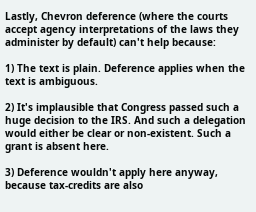Lastly, Chevron deference (where the courts accept agency interpretations of the laws they administer by default) can't help because:

1) The text is plain. Deference applies when the text is ambiguous.

2) It's implausible that Congress passed such a huge decision to the IRS. And such a delegation would either be clear or non-existent. Such a grant is absent here.

3) Deference wouldn't apply here anyway, because tax-credits are also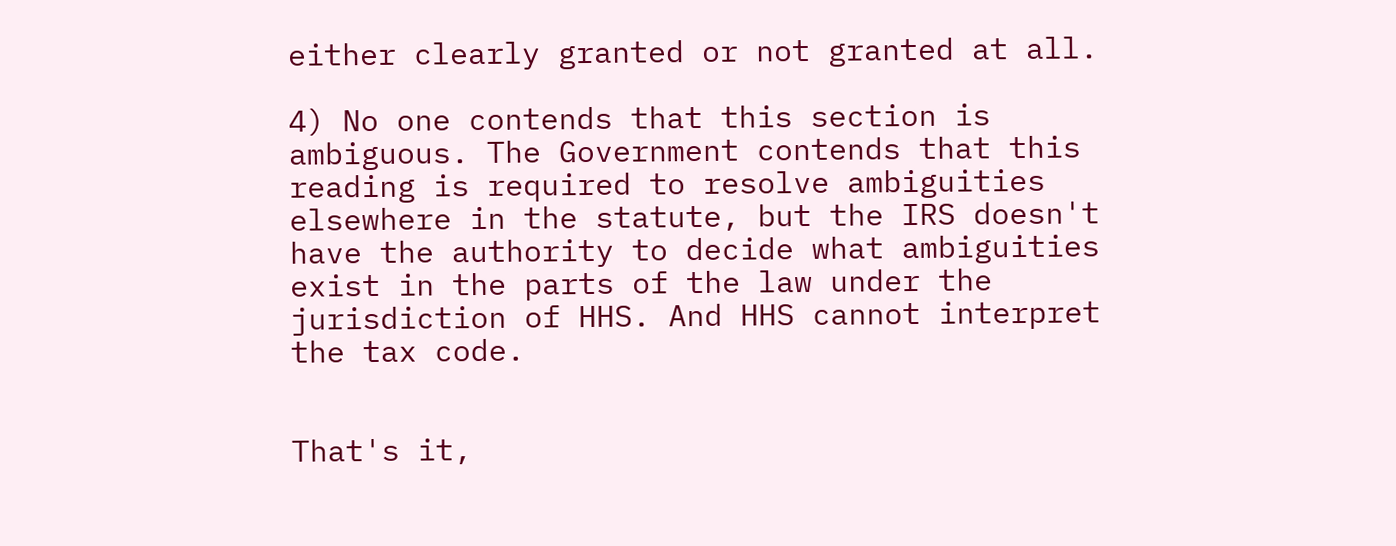either clearly granted or not granted at all.

4) No one contends that this section is ambiguous. The Government contends that this reading is required to resolve ambiguities elsewhere in the statute, but the IRS doesn't have the authority to decide what ambiguities exist in the parts of the law under the jurisdiction of HHS. And HHS cannot interpret the tax code.


That's it,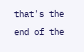that's the end of the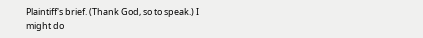Plaintiff's brief. (Thank God, so to speak.) I might do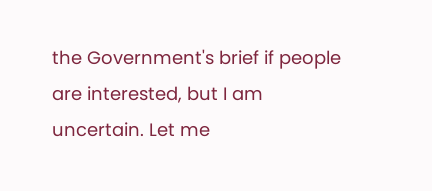the Government's brief if people are interested, but I am uncertain. Let me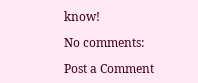know!

No comments:

Post a Comment